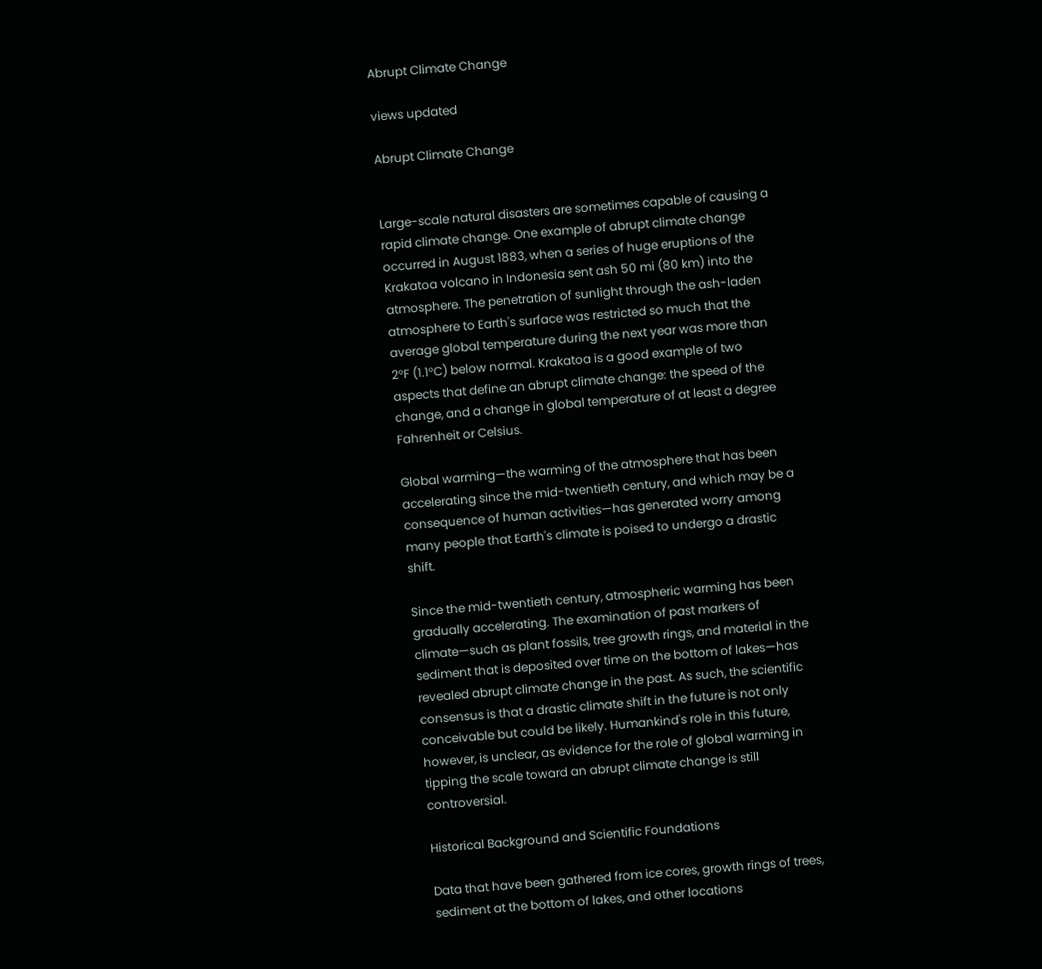Abrupt Climate Change

views updated

Abrupt Climate Change


Large-scale natural disasters are sometimes capable of causing a rapid climate change. One example of abrupt climate change occurred in August 1883, when a series of huge eruptions of the Krakatoa volcano in Indonesia sent ash 50 mi (80 km) into the atmosphere. The penetration of sunlight through the ash-laden atmosphere to Earth's surface was restricted so much that the average global temperature during the next year was more than 2°F (1.1°C) below normal. Krakatoa is a good example of two aspects that define an abrupt climate change: the speed of the change, and a change in global temperature of at least a degree Fahrenheit or Celsius.

Global warming—the warming of the atmosphere that has been accelerating since the mid-twentieth century, and which may be a consequence of human activities—has generated worry among many people that Earth's climate is poised to undergo a drastic shift.

Since the mid-twentieth century, atmospheric warming has been gradually accelerating. The examination of past markers of climate—such as plant fossils, tree growth rings, and material in the sediment that is deposited over time on the bottom of lakes—has revealed abrupt climate change in the past. As such, the scientific consensus is that a drastic climate shift in the future is not only conceivable but could be likely. Humankind's role in this future, however, is unclear, as evidence for the role of global warming in tipping the scale toward an abrupt climate change is still controversial.

Historical Background and Scientific Foundations

Data that have been gathered from ice cores, growth rings of trees, sediment at the bottom of lakes, and other locations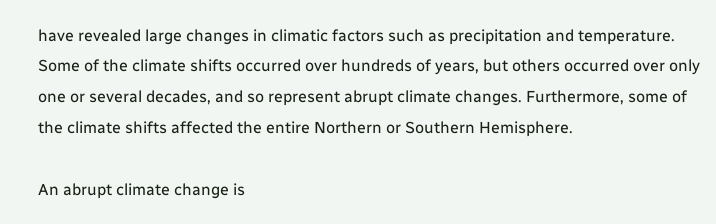have revealed large changes in climatic factors such as precipitation and temperature. Some of the climate shifts occurred over hundreds of years, but others occurred over only one or several decades, and so represent abrupt climate changes. Furthermore, some of the climate shifts affected the entire Northern or Southern Hemisphere.

An abrupt climate change is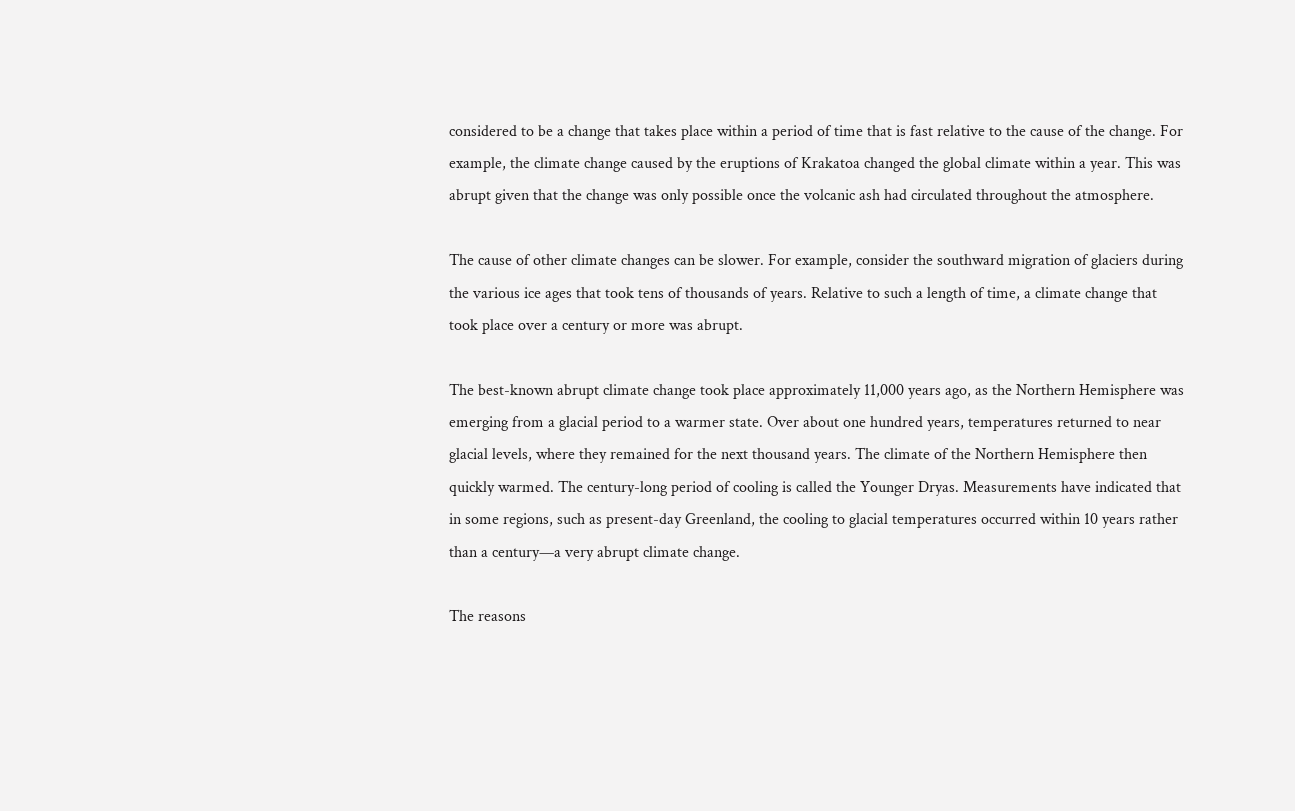considered to be a change that takes place within a period of time that is fast relative to the cause of the change. For example, the climate change caused by the eruptions of Krakatoa changed the global climate within a year. This was abrupt given that the change was only possible once the volcanic ash had circulated throughout the atmosphere.

The cause of other climate changes can be slower. For example, consider the southward migration of glaciers during the various ice ages that took tens of thousands of years. Relative to such a length of time, a climate change that took place over a century or more was abrupt.

The best-known abrupt climate change took place approximately 11,000 years ago, as the Northern Hemisphere was emerging from a glacial period to a warmer state. Over about one hundred years, temperatures returned to near glacial levels, where they remained for the next thousand years. The climate of the Northern Hemisphere then quickly warmed. The century-long period of cooling is called the Younger Dryas. Measurements have indicated that in some regions, such as present-day Greenland, the cooling to glacial temperatures occurred within 10 years rather than a century—a very abrupt climate change.

The reasons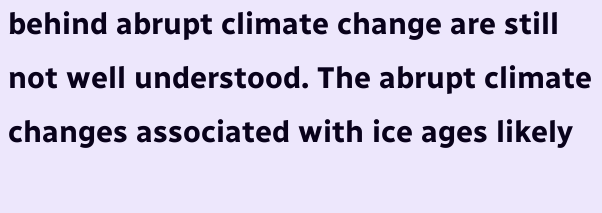behind abrupt climate change are still not well understood. The abrupt climate changes associated with ice ages likely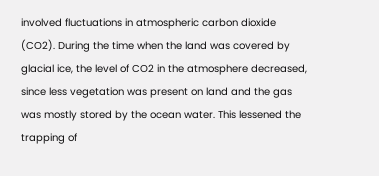involved fluctuations in atmospheric carbon dioxide (CO2). During the time when the land was covered by glacial ice, the level of CO2 in the atmosphere decreased, since less vegetation was present on land and the gas was mostly stored by the ocean water. This lessened the trapping of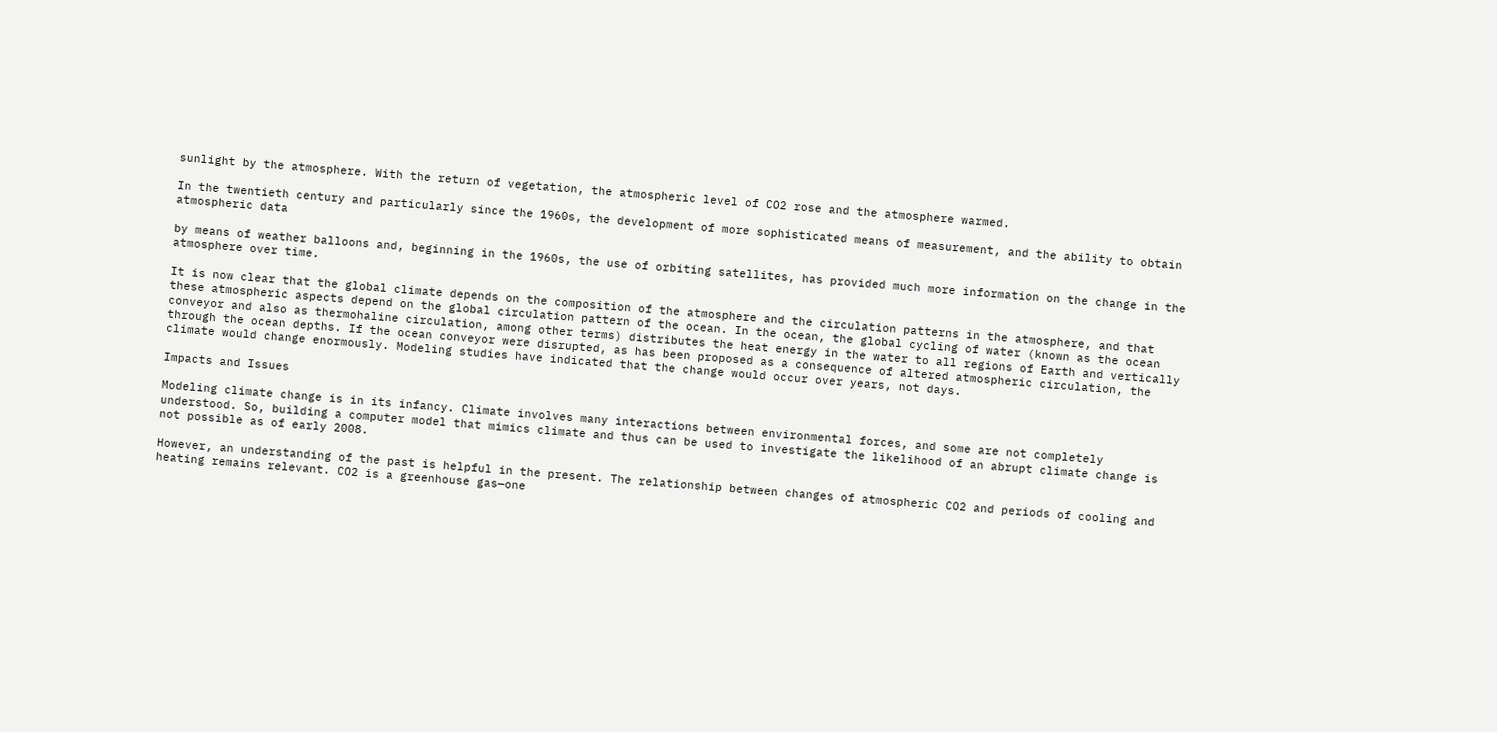sunlight by the atmosphere. With the return of vegetation, the atmospheric level of CO2 rose and the atmosphere warmed.

In the twentieth century and particularly since the 1960s, the development of more sophisticated means of measurement, and the ability to obtain atmospheric data

by means of weather balloons and, beginning in the 1960s, the use of orbiting satellites, has provided much more information on the change in the atmosphere over time.

It is now clear that the global climate depends on the composition of the atmosphere and the circulation patterns in the atmosphere, and that these atmospheric aspects depend on the global circulation pattern of the ocean. In the ocean, the global cycling of water (known as the ocean conveyor and also as thermohaline circulation, among other terms) distributes the heat energy in the water to all regions of Earth and vertically through the ocean depths. If the ocean conveyor were disrupted, as has been proposed as a consequence of altered atmospheric circulation, the climate would change enormously. Modeling studies have indicated that the change would occur over years, not days.

Impacts and Issues

Modeling climate change is in its infancy. Climate involves many interactions between environmental forces, and some are not completely understood. So, building a computer model that mimics climate and thus can be used to investigate the likelihood of an abrupt climate change is not possible as of early 2008.

However, an understanding of the past is helpful in the present. The relationship between changes of atmospheric CO2 and periods of cooling and heating remains relevant. CO2 is a greenhouse gas—one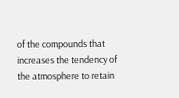of the compounds that increases the tendency of the atmosphere to retain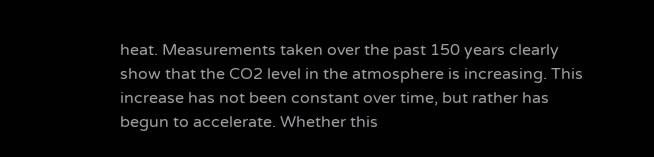heat. Measurements taken over the past 150 years clearly show that the CO2 level in the atmosphere is increasing. This increase has not been constant over time, but rather has begun to accelerate. Whether this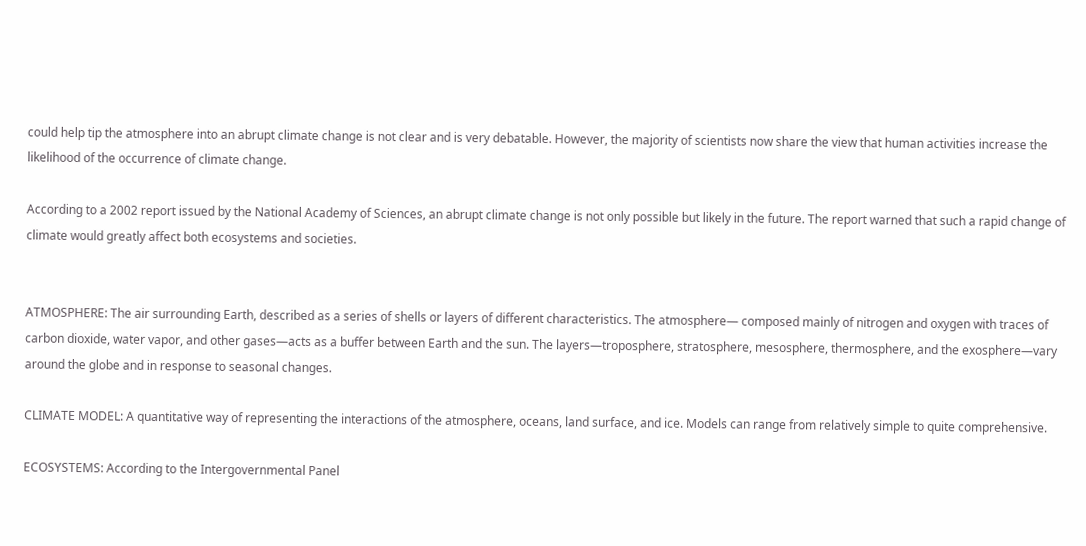could help tip the atmosphere into an abrupt climate change is not clear and is very debatable. However, the majority of scientists now share the view that human activities increase the likelihood of the occurrence of climate change.

According to a 2002 report issued by the National Academy of Sciences, an abrupt climate change is not only possible but likely in the future. The report warned that such a rapid change of climate would greatly affect both ecosystems and societies.


ATMOSPHERE: The air surrounding Earth, described as a series of shells or layers of different characteristics. The atmosphere— composed mainly of nitrogen and oxygen with traces of carbon dioxide, water vapor, and other gases—acts as a buffer between Earth and the sun. The layers—troposphere, stratosphere, mesosphere, thermosphere, and the exosphere—vary around the globe and in response to seasonal changes.

CLIMATE MODEL: A quantitative way of representing the interactions of the atmosphere, oceans, land surface, and ice. Models can range from relatively simple to quite comprehensive.

ECOSYSTEMS: According to the Intergovernmental Panel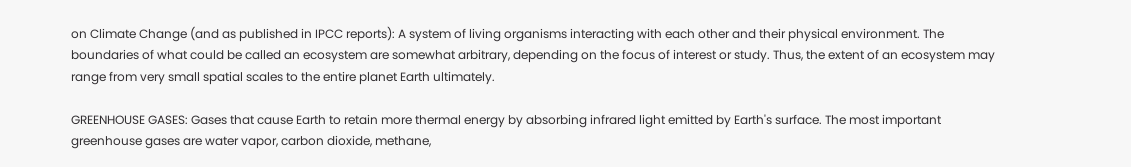on Climate Change (and as published in IPCC reports): A system of living organisms interacting with each other and their physical environment. The boundaries of what could be called an ecosystem are somewhat arbitrary, depending on the focus of interest or study. Thus, the extent of an ecosystem may range from very small spatial scales to the entire planet Earth ultimately.

GREENHOUSE GASES: Gases that cause Earth to retain more thermal energy by absorbing infrared light emitted by Earth's surface. The most important greenhouse gases are water vapor, carbon dioxide, methane,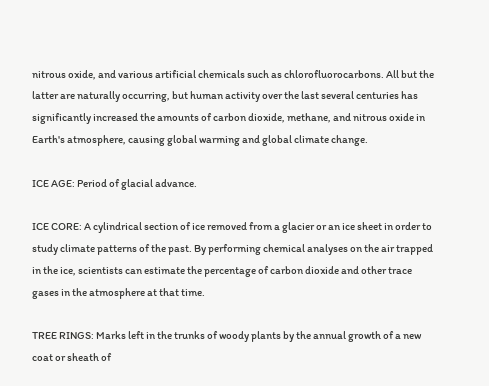nitrous oxide, and various artificial chemicals such as chlorofluorocarbons. All but the latter are naturally occurring, but human activity over the last several centuries has significantly increased the amounts of carbon dioxide, methane, and nitrous oxide in Earth's atmosphere, causing global warming and global climate change.

ICE AGE: Period of glacial advance.

ICE CORE: A cylindrical section of ice removed from a glacier or an ice sheet in order to study climate patterns of the past. By performing chemical analyses on the air trapped in the ice, scientists can estimate the percentage of carbon dioxide and other trace gases in the atmosphere at that time.

TREE RINGS: Marks left in the trunks of woody plants by the annual growth of a new coat or sheath of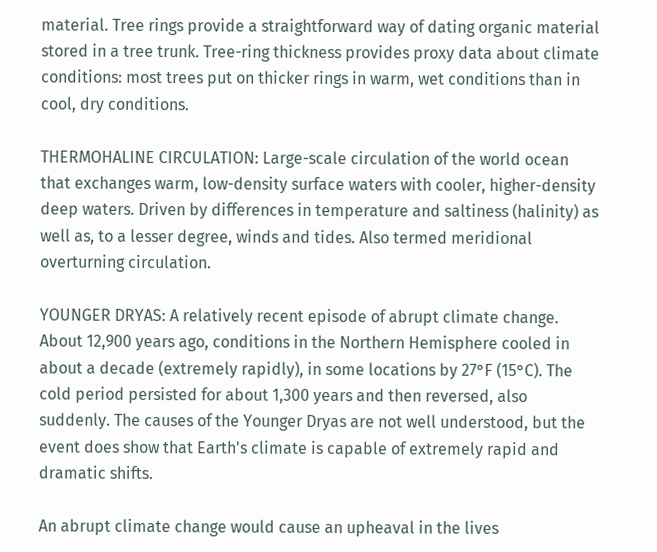material. Tree rings provide a straightforward way of dating organic material stored in a tree trunk. Tree-ring thickness provides proxy data about climate conditions: most trees put on thicker rings in warm, wet conditions than in cool, dry conditions.

THERMOHALINE CIRCULATION: Large-scale circulation of the world ocean that exchanges warm, low-density surface waters with cooler, higher-density deep waters. Driven by differences in temperature and saltiness (halinity) as well as, to a lesser degree, winds and tides. Also termed meridional overturning circulation.

YOUNGER DRYAS: A relatively recent episode of abrupt climate change. About 12,900 years ago, conditions in the Northern Hemisphere cooled in about a decade (extremely rapidly), in some locations by 27°F (15°C). The cold period persisted for about 1,300 years and then reversed, also suddenly. The causes of the Younger Dryas are not well understood, but the event does show that Earth's climate is capable of extremely rapid and dramatic shifts.

An abrupt climate change would cause an upheaval in the lives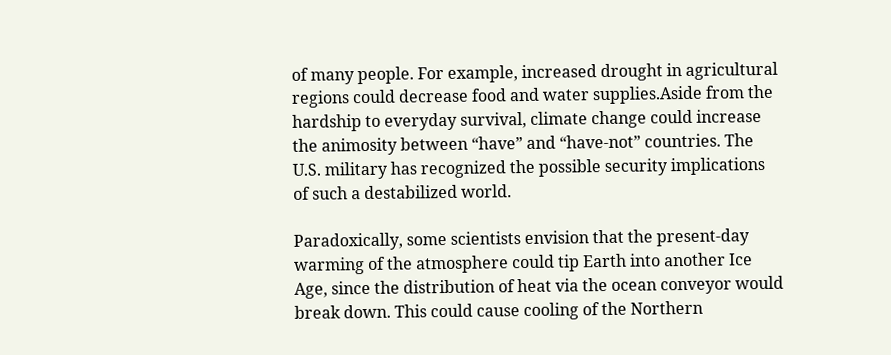of many people. For example, increased drought in agricultural regions could decrease food and water supplies.Aside from the hardship to everyday survival, climate change could increase the animosity between “have” and “have-not” countries. The U.S. military has recognized the possible security implications of such a destabilized world.

Paradoxically, some scientists envision that the present-day warming of the atmosphere could tip Earth into another Ice Age, since the distribution of heat via the ocean conveyor would break down. This could cause cooling of the Northern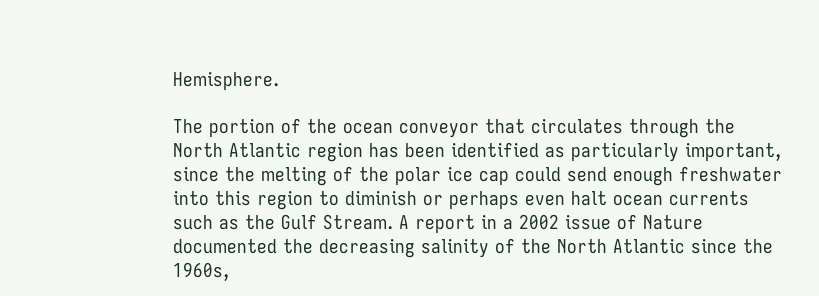Hemisphere.

The portion of the ocean conveyor that circulates through the North Atlantic region has been identified as particularly important, since the melting of the polar ice cap could send enough freshwater into this region to diminish or perhaps even halt ocean currents such as the Gulf Stream. A report in a 2002 issue of Nature documented the decreasing salinity of the North Atlantic since the 1960s,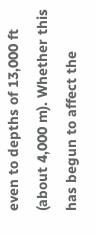even to depths of 13,000 ft (about 4,000 m). Whether this has begun to affect the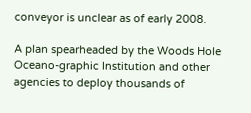conveyor is unclear as of early 2008.

A plan spearheaded by the Woods Hole Oceano-graphic Institution and other agencies to deploy thousands of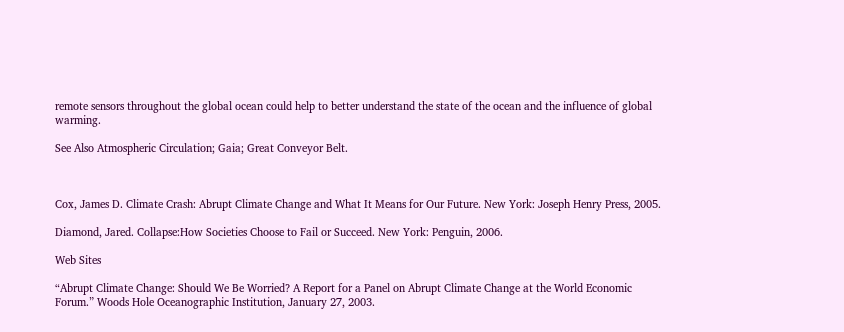remote sensors throughout the global ocean could help to better understand the state of the ocean and the influence of global warming.

See Also Atmospheric Circulation; Gaia; Great Conveyor Belt.



Cox, James D. Climate Crash: Abrupt Climate Change and What It Means for Our Future. New York: Joseph Henry Press, 2005.

Diamond, Jared. Collapse:How Societies Choose to Fail or Succeed. New York: Penguin, 2006.

Web Sites

“Abrupt Climate Change: Should We Be Worried? A Report for a Panel on Abrupt Climate Change at the World Economic Forum.” Woods Hole Oceanographic Institution, January 27, 2003.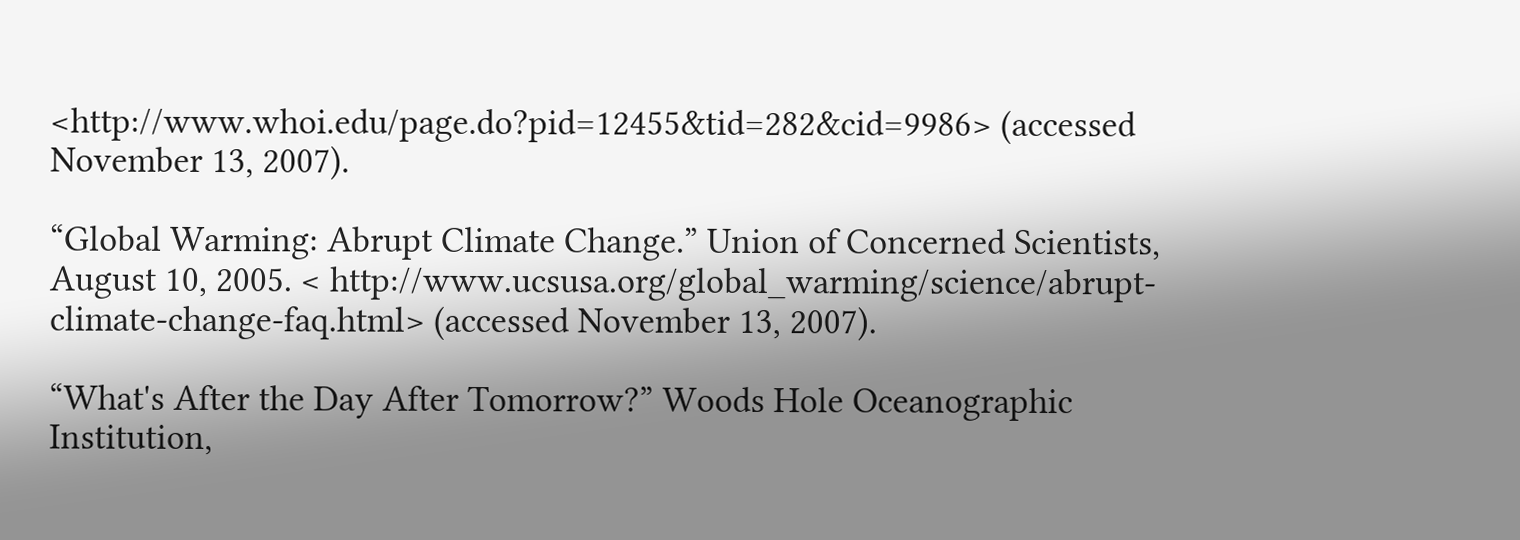<http://www.whoi.edu/page.do?pid=12455&tid=282&cid=9986> (accessed November 13, 2007).

“Global Warming: Abrupt Climate Change.” Union of Concerned Scientists, August 10, 2005. < http://www.ucsusa.org/global_warming/science/abrupt-climate-change-faq.html> (accessed November 13, 2007).

“What's After the Day After Tomorrow?” Woods Hole Oceanographic Institution,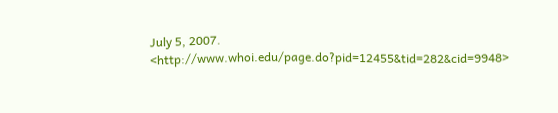July 5, 2007. <http://www.whoi.edu/page.do?pid=12455&tid=282&cid=9948>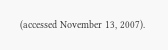(accessed November 13, 2007).